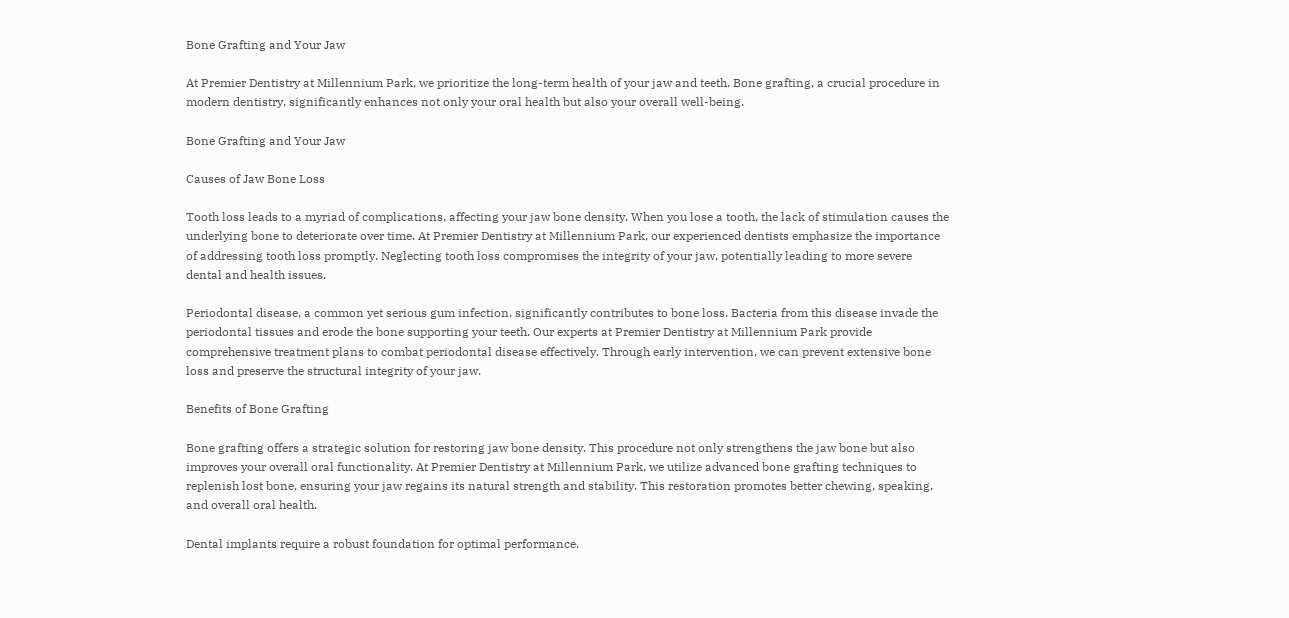Bone Grafting and Your Jaw

At Premier Dentistry at Millennium Park, we prioritize the long-term health of your jaw and teeth. Bone grafting, a crucial procedure in modern dentistry, significantly enhances not only your oral health but also your overall well-being.

Bone Grafting and Your Jaw

Causes of Jaw Bone Loss

Tooth loss leads to a myriad of complications, affecting your jaw bone density. When you lose a tooth, the lack of stimulation causes the underlying bone to deteriorate over time. At Premier Dentistry at Millennium Park, our experienced dentists emphasize the importance of addressing tooth loss promptly. Neglecting tooth loss compromises the integrity of your jaw, potentially leading to more severe dental and health issues.

Periodontal disease, a common yet serious gum infection, significantly contributes to bone loss. Bacteria from this disease invade the periodontal tissues and erode the bone supporting your teeth. Our experts at Premier Dentistry at Millennium Park provide comprehensive treatment plans to combat periodontal disease effectively. Through early intervention, we can prevent extensive bone loss and preserve the structural integrity of your jaw.

Benefits of Bone Grafting

Bone grafting offers a strategic solution for restoring jaw bone density. This procedure not only strengthens the jaw bone but also improves your overall oral functionality. At Premier Dentistry at Millennium Park, we utilize advanced bone grafting techniques to replenish lost bone, ensuring your jaw regains its natural strength and stability. This restoration promotes better chewing, speaking, and overall oral health.

Dental implants require a robust foundation for optimal performance.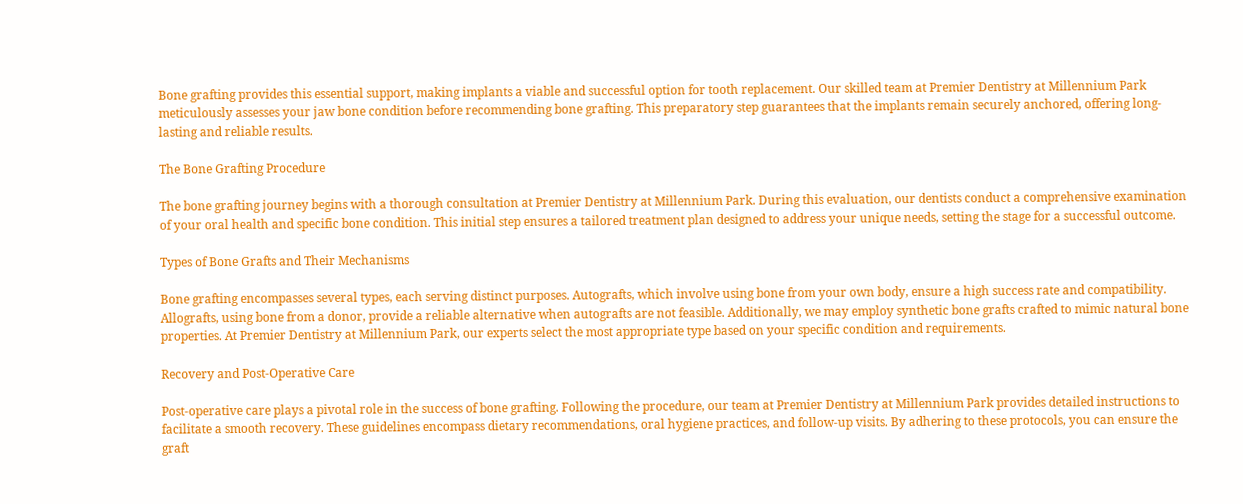Bone grafting provides this essential support, making implants a viable and successful option for tooth replacement. Our skilled team at Premier Dentistry at Millennium Park meticulously assesses your jaw bone condition before recommending bone grafting. This preparatory step guarantees that the implants remain securely anchored, offering long-lasting and reliable results.

The Bone Grafting Procedure

The bone grafting journey begins with a thorough consultation at Premier Dentistry at Millennium Park. During this evaluation, our dentists conduct a comprehensive examination of your oral health and specific bone condition. This initial step ensures a tailored treatment plan designed to address your unique needs, setting the stage for a successful outcome.

Types of Bone Grafts and Their Mechanisms

Bone grafting encompasses several types, each serving distinct purposes. Autografts, which involve using bone from your own body, ensure a high success rate and compatibility. Allografts, using bone from a donor, provide a reliable alternative when autografts are not feasible. Additionally, we may employ synthetic bone grafts crafted to mimic natural bone properties. At Premier Dentistry at Millennium Park, our experts select the most appropriate type based on your specific condition and requirements.

Recovery and Post-Operative Care

Post-operative care plays a pivotal role in the success of bone grafting. Following the procedure, our team at Premier Dentistry at Millennium Park provides detailed instructions to facilitate a smooth recovery. These guidelines encompass dietary recommendations, oral hygiene practices, and follow-up visits. By adhering to these protocols, you can ensure the graft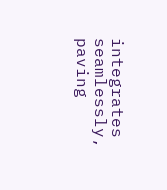integrates seamlessly, paving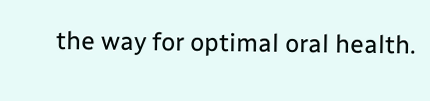the way for optimal oral health.